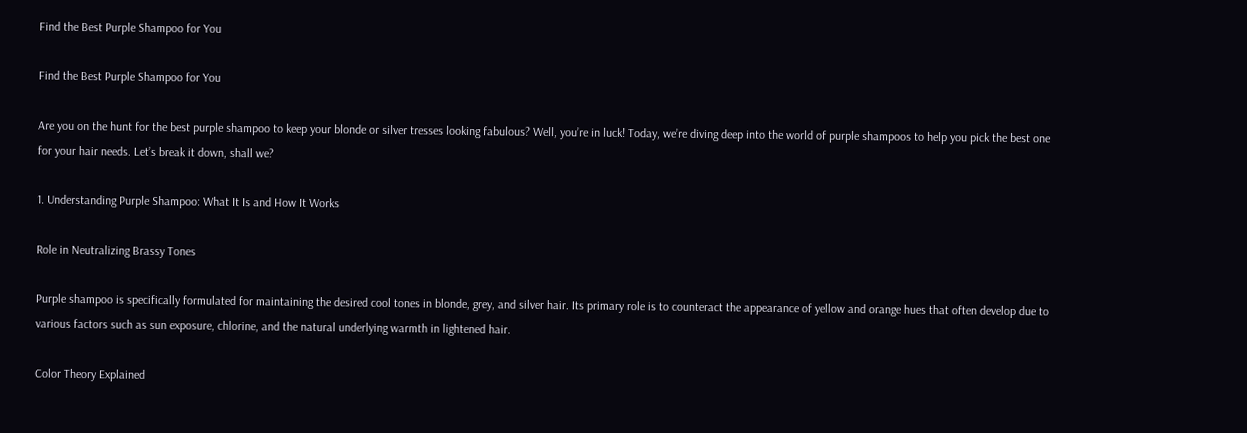Find the Best Purple Shampoo for You

Find the Best Purple Shampoo for You

Are you on the hunt for the best purple shampoo to keep your blonde or silver tresses looking fabulous? Well, you’re in luck! Today, we’re diving deep into the world of purple shampoos to help you pick the best one for your hair needs. Let’s break it down, shall we?

1. Understanding Purple Shampoo: What It Is and How It Works

Role in Neutralizing Brassy Tones

Purple shampoo is specifically formulated for maintaining the desired cool tones in blonde, grey, and silver hair. Its primary role is to counteract the appearance of yellow and orange hues that often develop due to various factors such as sun exposure, chlorine, and the natural underlying warmth in lightened hair.

Color Theory Explained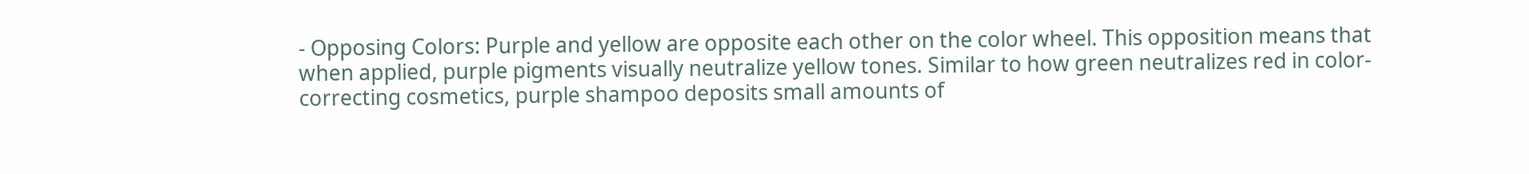- Opposing Colors: Purple and yellow are opposite each other on the color wheel. This opposition means that when applied, purple pigments visually neutralize yellow tones. Similar to how green neutralizes red in color-correcting cosmetics, purple shampoo deposits small amounts of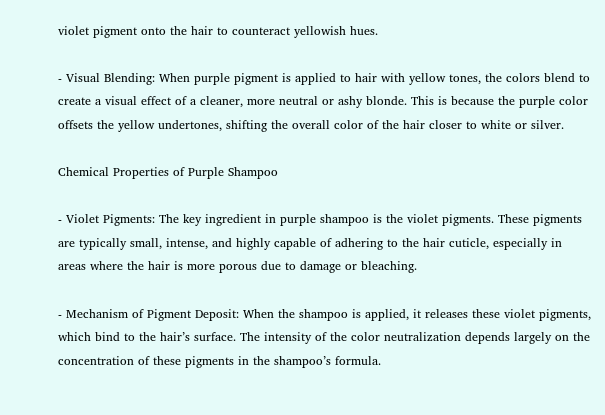violet pigment onto the hair to counteract yellowish hues.

- Visual Blending: When purple pigment is applied to hair with yellow tones, the colors blend to create a visual effect of a cleaner, more neutral or ashy blonde. This is because the purple color offsets the yellow undertones, shifting the overall color of the hair closer to white or silver.

Chemical Properties of Purple Shampoo

- Violet Pigments: The key ingredient in purple shampoo is the violet pigments. These pigments are typically small, intense, and highly capable of adhering to the hair cuticle, especially in areas where the hair is more porous due to damage or bleaching.

- Mechanism of Pigment Deposit: When the shampoo is applied, it releases these violet pigments, which bind to the hair’s surface. The intensity of the color neutralization depends largely on the concentration of these pigments in the shampoo’s formula.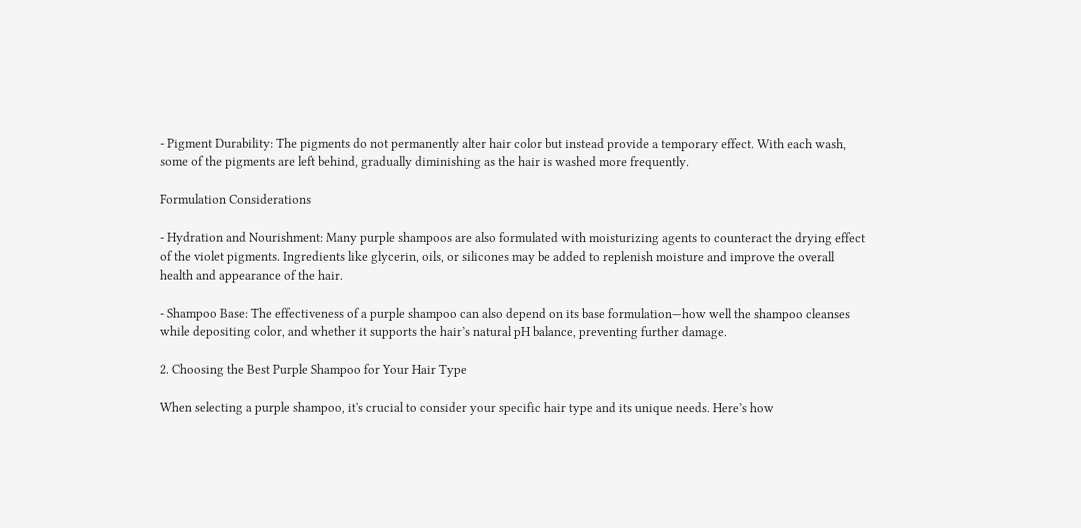- Pigment Durability: The pigments do not permanently alter hair color but instead provide a temporary effect. With each wash, some of the pigments are left behind, gradually diminishing as the hair is washed more frequently.

Formulation Considerations

- Hydration and Nourishment: Many purple shampoos are also formulated with moisturizing agents to counteract the drying effect of the violet pigments. Ingredients like glycerin, oils, or silicones may be added to replenish moisture and improve the overall health and appearance of the hair.

- Shampoo Base: The effectiveness of a purple shampoo can also depend on its base formulation—how well the shampoo cleanses while depositing color, and whether it supports the hair’s natural pH balance, preventing further damage.

2. Choosing the Best Purple Shampoo for Your Hair Type

When selecting a purple shampoo, it's crucial to consider your specific hair type and its unique needs. Here’s how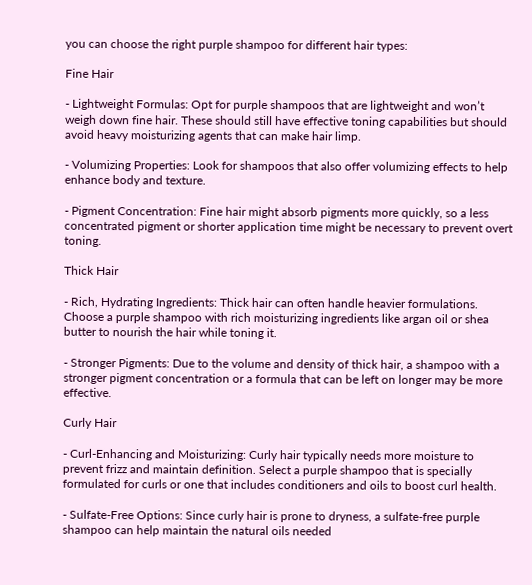you can choose the right purple shampoo for different hair types:

Fine Hair

- Lightweight Formulas: Opt for purple shampoos that are lightweight and won’t weigh down fine hair. These should still have effective toning capabilities but should avoid heavy moisturizing agents that can make hair limp.

- Volumizing Properties: Look for shampoos that also offer volumizing effects to help enhance body and texture.

- Pigment Concentration: Fine hair might absorb pigments more quickly, so a less concentrated pigment or shorter application time might be necessary to prevent overt toning.

Thick Hair

- Rich, Hydrating Ingredients: Thick hair can often handle heavier formulations. Choose a purple shampoo with rich moisturizing ingredients like argan oil or shea butter to nourish the hair while toning it.

- Stronger Pigments: Due to the volume and density of thick hair, a shampoo with a stronger pigment concentration or a formula that can be left on longer may be more effective.

Curly Hair

- Curl-Enhancing and Moisturizing: Curly hair typically needs more moisture to prevent frizz and maintain definition. Select a purple shampoo that is specially formulated for curls or one that includes conditioners and oils to boost curl health.

- Sulfate-Free Options: Since curly hair is prone to dryness, a sulfate-free purple shampoo can help maintain the natural oils needed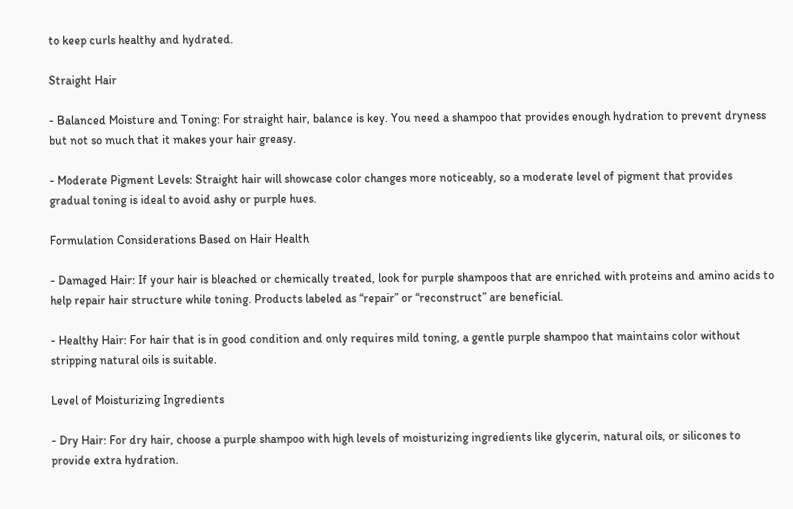to keep curls healthy and hydrated.

Straight Hair

- Balanced Moisture and Toning: For straight hair, balance is key. You need a shampoo that provides enough hydration to prevent dryness but not so much that it makes your hair greasy.

- Moderate Pigment Levels: Straight hair will showcase color changes more noticeably, so a moderate level of pigment that provides gradual toning is ideal to avoid ashy or purple hues.

Formulation Considerations Based on Hair Health

- Damaged Hair: If your hair is bleached or chemically treated, look for purple shampoos that are enriched with proteins and amino acids to help repair hair structure while toning. Products labeled as “repair” or “reconstruct” are beneficial.

- Healthy Hair: For hair that is in good condition and only requires mild toning, a gentle purple shampoo that maintains color without stripping natural oils is suitable.

Level of Moisturizing Ingredients

- Dry Hair: For dry hair, choose a purple shampoo with high levels of moisturizing ingredients like glycerin, natural oils, or silicones to provide extra hydration.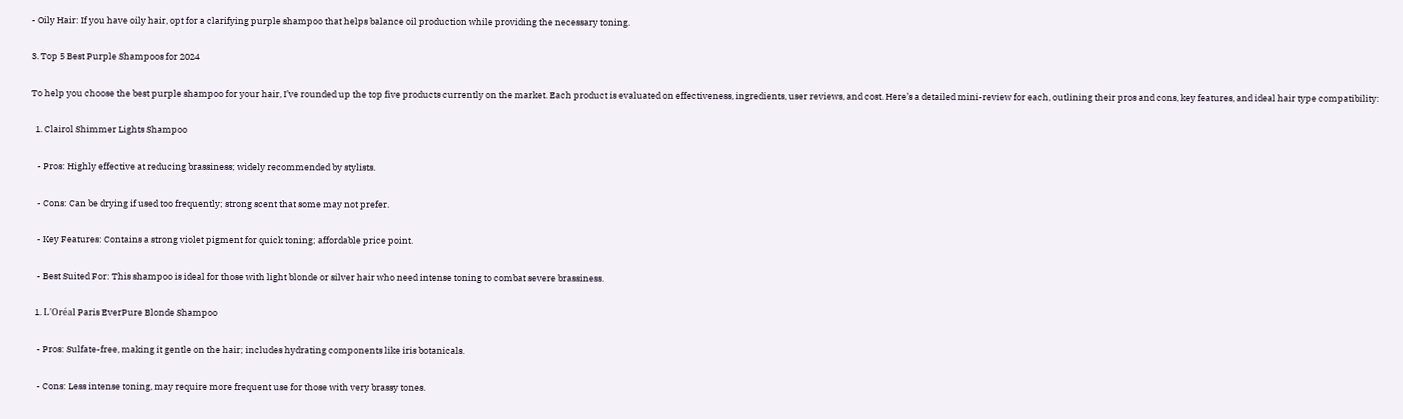- Oily Hair: If you have oily hair, opt for a clarifying purple shampoo that helps balance oil production while providing the necessary toning.

3. Top 5 Best Purple Shampoos for 2024

To help you choose the best purple shampoo for your hair, I’ve rounded up the top five products currently on the market. Each product is evaluated on effectiveness, ingredients, user reviews, and cost. Here’s a detailed mini-review for each, outlining their pros and cons, key features, and ideal hair type compatibility:

  1. Clairol Shimmer Lights Shampoo

   - Pros: Highly effective at reducing brassiness; widely recommended by stylists.

   - Cons: Can be drying if used too frequently; strong scent that some may not prefer.

   - Key Features: Contains a strong violet pigment for quick toning; affordable price point.

   - Best Suited For: This shampoo is ideal for those with light blonde or silver hair who need intense toning to combat severe brassiness.

  1. L'Oréal Paris EverPure Blonde Shampoo

   - Pros: Sulfate-free, making it gentle on the hair; includes hydrating components like iris botanicals.

   - Cons: Less intense toning, may require more frequent use for those with very brassy tones.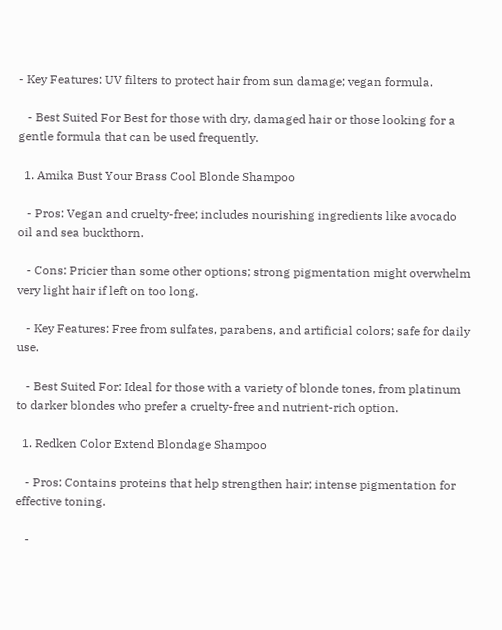- Key Features: UV filters to protect hair from sun damage; vegan formula.

   - Best Suited For Best for those with dry, damaged hair or those looking for a gentle formula that can be used frequently.

  1. Amika Bust Your Brass Cool Blonde Shampoo

   - Pros: Vegan and cruelty-free; includes nourishing ingredients like avocado oil and sea buckthorn.

   - Cons: Pricier than some other options; strong pigmentation might overwhelm very light hair if left on too long.

   - Key Features: Free from sulfates, parabens, and artificial colors; safe for daily use.

   - Best Suited For: Ideal for those with a variety of blonde tones, from platinum to darker blondes who prefer a cruelty-free and nutrient-rich option.

  1. Redken Color Extend Blondage Shampoo

   - Pros: Contains proteins that help strengthen hair; intense pigmentation for effective toning.

   -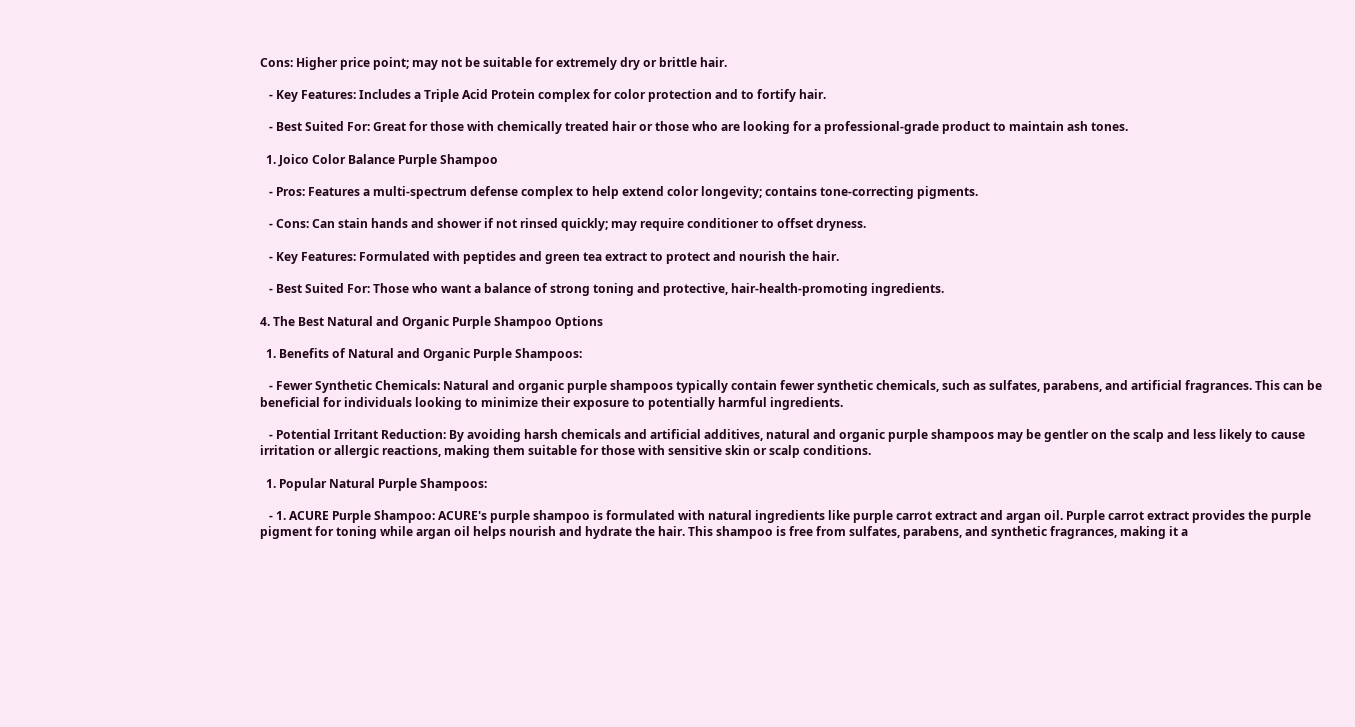Cons: Higher price point; may not be suitable for extremely dry or brittle hair.

   - Key Features: Includes a Triple Acid Protein complex for color protection and to fortify hair.

   - Best Suited For: Great for those with chemically treated hair or those who are looking for a professional-grade product to maintain ash tones.

  1. Joico Color Balance Purple Shampoo

   - Pros: Features a multi-spectrum defense complex to help extend color longevity; contains tone-correcting pigments.

   - Cons: Can stain hands and shower if not rinsed quickly; may require conditioner to offset dryness.

   - Key Features: Formulated with peptides and green tea extract to protect and nourish the hair.

   - Best Suited For: Those who want a balance of strong toning and protective, hair-health-promoting ingredients.

4. The Best Natural and Organic Purple Shampoo Options

  1. Benefits of Natural and Organic Purple Shampoos:

   - Fewer Synthetic Chemicals: Natural and organic purple shampoos typically contain fewer synthetic chemicals, such as sulfates, parabens, and artificial fragrances. This can be beneficial for individuals looking to minimize their exposure to potentially harmful ingredients.

   - Potential Irritant Reduction: By avoiding harsh chemicals and artificial additives, natural and organic purple shampoos may be gentler on the scalp and less likely to cause irritation or allergic reactions, making them suitable for those with sensitive skin or scalp conditions.

  1. Popular Natural Purple Shampoos:

   - 1. ACURE Purple Shampoo: ACURE's purple shampoo is formulated with natural ingredients like purple carrot extract and argan oil. Purple carrot extract provides the purple pigment for toning while argan oil helps nourish and hydrate the hair. This shampoo is free from sulfates, parabens, and synthetic fragrances, making it a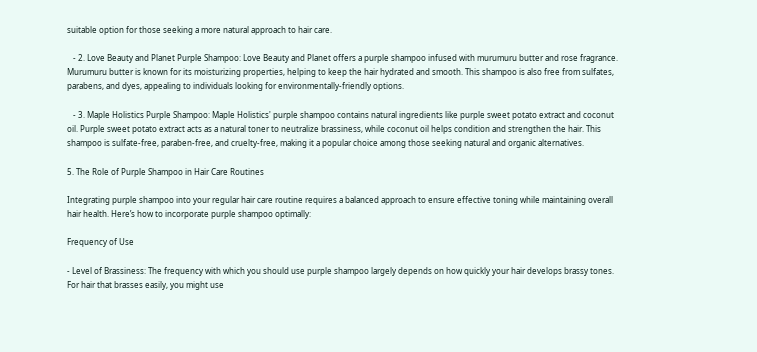suitable option for those seeking a more natural approach to hair care.

   - 2. Love Beauty and Planet Purple Shampoo: Love Beauty and Planet offers a purple shampoo infused with murumuru butter and rose fragrance. Murumuru butter is known for its moisturizing properties, helping to keep the hair hydrated and smooth. This shampoo is also free from sulfates, parabens, and dyes, appealing to individuals looking for environmentally-friendly options.

   - 3. Maple Holistics Purple Shampoo: Maple Holistics' purple shampoo contains natural ingredients like purple sweet potato extract and coconut oil. Purple sweet potato extract acts as a natural toner to neutralize brassiness, while coconut oil helps condition and strengthen the hair. This shampoo is sulfate-free, paraben-free, and cruelty-free, making it a popular choice among those seeking natural and organic alternatives.

5. The Role of Purple Shampoo in Hair Care Routines

Integrating purple shampoo into your regular hair care routine requires a balanced approach to ensure effective toning while maintaining overall hair health. Here’s how to incorporate purple shampoo optimally:

Frequency of Use

- Level of Brassiness: The frequency with which you should use purple shampoo largely depends on how quickly your hair develops brassy tones. For hair that brasses easily, you might use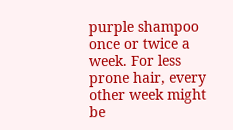purple shampoo once or twice a week. For less prone hair, every other week might be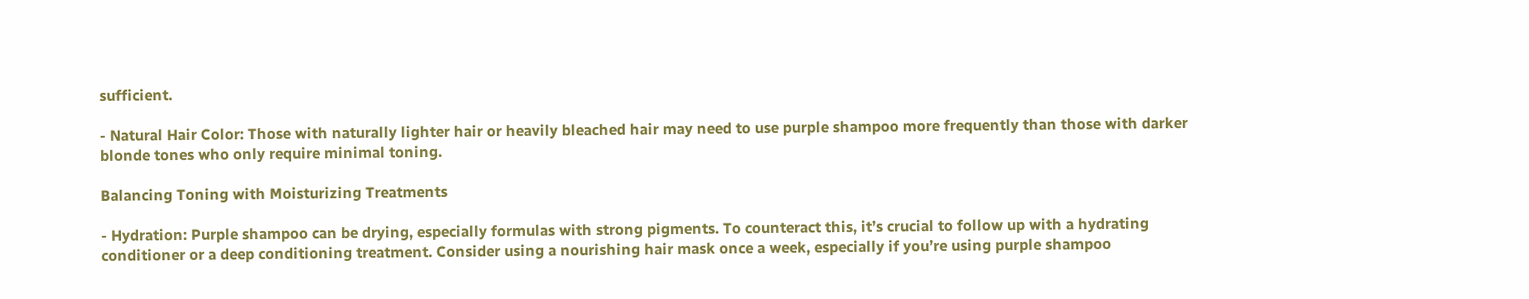sufficient.

- Natural Hair Color: Those with naturally lighter hair or heavily bleached hair may need to use purple shampoo more frequently than those with darker blonde tones who only require minimal toning.

Balancing Toning with Moisturizing Treatments

- Hydration: Purple shampoo can be drying, especially formulas with strong pigments. To counteract this, it’s crucial to follow up with a hydrating conditioner or a deep conditioning treatment. Consider using a nourishing hair mask once a week, especially if you’re using purple shampoo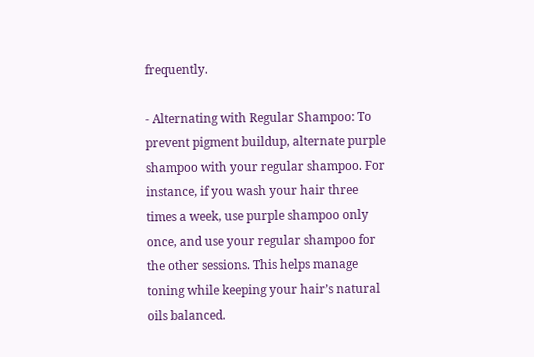frequently.

- Alternating with Regular Shampoo: To prevent pigment buildup, alternate purple shampoo with your regular shampoo. For instance, if you wash your hair three times a week, use purple shampoo only once, and use your regular shampoo for the other sessions. This helps manage toning while keeping your hair’s natural oils balanced.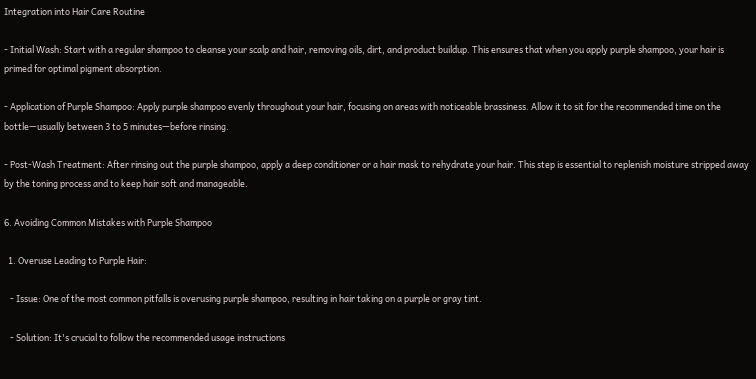Integration into Hair Care Routine

- Initial Wash: Start with a regular shampoo to cleanse your scalp and hair, removing oils, dirt, and product buildup. This ensures that when you apply purple shampoo, your hair is primed for optimal pigment absorption.

- Application of Purple Shampoo: Apply purple shampoo evenly throughout your hair, focusing on areas with noticeable brassiness. Allow it to sit for the recommended time on the bottle—usually between 3 to 5 minutes—before rinsing.

- Post-Wash Treatment: After rinsing out the purple shampoo, apply a deep conditioner or a hair mask to rehydrate your hair. This step is essential to replenish moisture stripped away by the toning process and to keep hair soft and manageable.

6. Avoiding Common Mistakes with Purple Shampoo

  1. Overuse Leading to Purple Hair:

   - Issue: One of the most common pitfalls is overusing purple shampoo, resulting in hair taking on a purple or gray tint.

   - Solution: It's crucial to follow the recommended usage instructions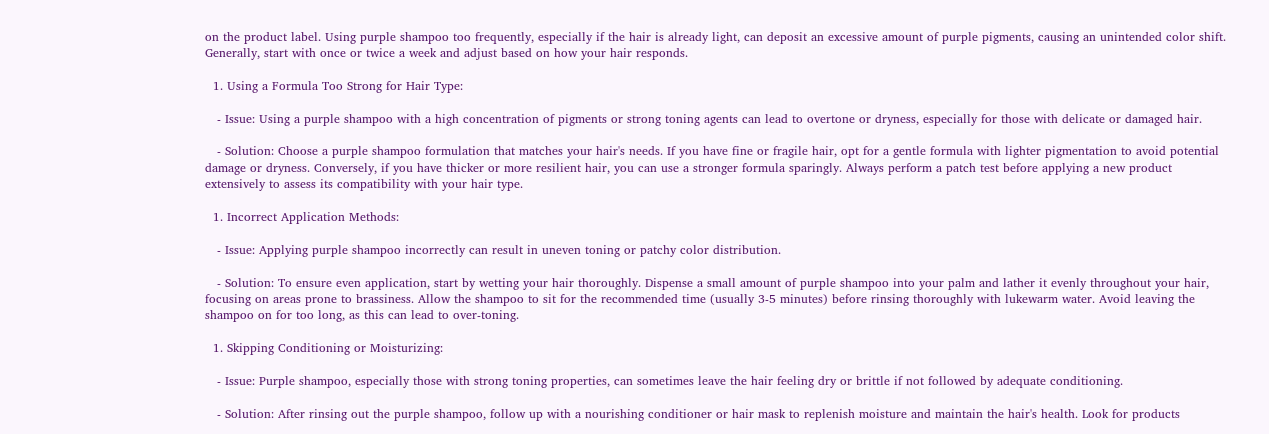on the product label. Using purple shampoo too frequently, especially if the hair is already light, can deposit an excessive amount of purple pigments, causing an unintended color shift. Generally, start with once or twice a week and adjust based on how your hair responds.

  1. Using a Formula Too Strong for Hair Type:

   - Issue: Using a purple shampoo with a high concentration of pigments or strong toning agents can lead to overtone or dryness, especially for those with delicate or damaged hair.

   - Solution: Choose a purple shampoo formulation that matches your hair's needs. If you have fine or fragile hair, opt for a gentle formula with lighter pigmentation to avoid potential damage or dryness. Conversely, if you have thicker or more resilient hair, you can use a stronger formula sparingly. Always perform a patch test before applying a new product extensively to assess its compatibility with your hair type.

  1. Incorrect Application Methods:

   - Issue: Applying purple shampoo incorrectly can result in uneven toning or patchy color distribution.

   - Solution: To ensure even application, start by wetting your hair thoroughly. Dispense a small amount of purple shampoo into your palm and lather it evenly throughout your hair, focusing on areas prone to brassiness. Allow the shampoo to sit for the recommended time (usually 3-5 minutes) before rinsing thoroughly with lukewarm water. Avoid leaving the shampoo on for too long, as this can lead to over-toning.

  1. Skipping Conditioning or Moisturizing:

   - Issue: Purple shampoo, especially those with strong toning properties, can sometimes leave the hair feeling dry or brittle if not followed by adequate conditioning.

   - Solution: After rinsing out the purple shampoo, follow up with a nourishing conditioner or hair mask to replenish moisture and maintain the hair's health. Look for products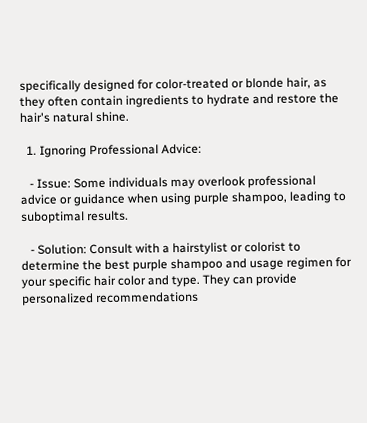specifically designed for color-treated or blonde hair, as they often contain ingredients to hydrate and restore the hair's natural shine.

  1. Ignoring Professional Advice:

   - Issue: Some individuals may overlook professional advice or guidance when using purple shampoo, leading to suboptimal results.

   - Solution: Consult with a hairstylist or colorist to determine the best purple shampoo and usage regimen for your specific hair color and type. They can provide personalized recommendations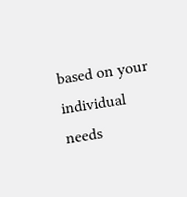based on your individual needs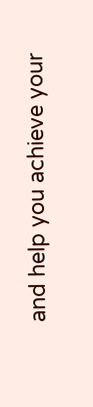and help you achieve your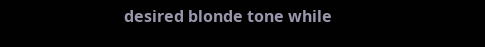desired blonde tone while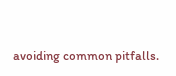avoiding common pitfalls.